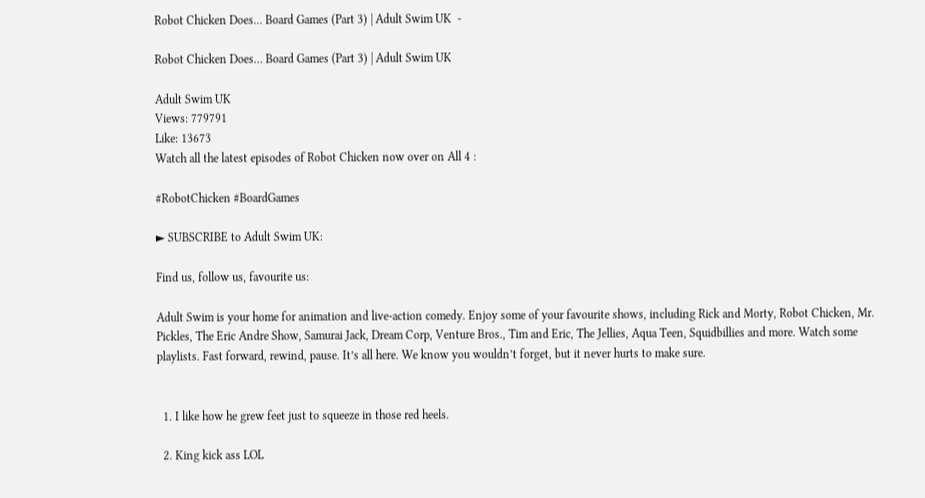Robot Chicken Does... Board Games (Part 3) | Adult Swim UK  -

Robot Chicken Does… Board Games (Part 3) | Adult Swim UK

Adult Swim UK
Views: 779791
Like: 13673
Watch all the latest episodes of Robot Chicken now over on All 4 :

#RobotChicken #BoardGames

► SUBSCRIBE to Adult Swim UK:

Find us, follow us, favourite us:

Adult Swim is your home for animation and live-action comedy. Enjoy some of your favourite shows, including Rick and Morty, Robot Chicken, Mr. Pickles, The Eric Andre Show, Samurai Jack, Dream Corp, Venture Bros., Tim and Eric, The Jellies, Aqua Teen, Squidbillies and more. Watch some playlists. Fast forward, rewind, pause. It’s all here. We know you wouldn’t forget, but it never hurts to make sure.


  1. I like how he grew feet just to squeeze in those red heels.

  2. King kick ass LOL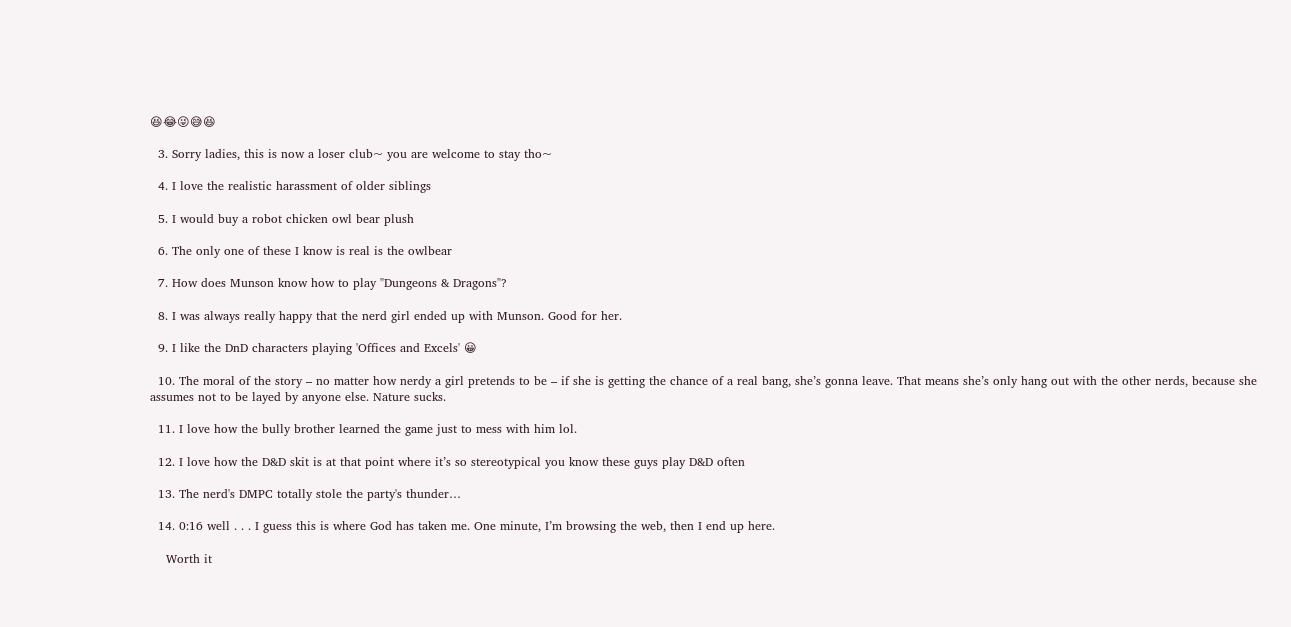😆😂😜😅😆

  3. Sorry ladies, this is now a loser club~ you are welcome to stay tho~

  4. I love the realistic harassment of older siblings

  5. I would buy a robot chicken owl bear plush

  6. The only one of these I know is real is the owlbear

  7. How does Munson know how to play "Dungeons & Dragons"?

  8. I was always really happy that the nerd girl ended up with Munson. Good for her.

  9. I like the DnD characters playing 'Offices and Excels' 😀

  10. The moral of the story – no matter how nerdy a girl pretends to be – if she is getting the chance of a real bang, she’s gonna leave. That means she’s only hang out with the other nerds, because she assumes not to be layed by anyone else. Nature sucks.

  11. I love how the bully brother learned the game just to mess with him lol.

  12. I love how the D&D skit is at that point where it’s so stereotypical you know these guys play D&D often

  13. The nerd's DMPC totally stole the party's thunder…

  14. 0:16 well . . . I guess this is where God has taken me. One minute, I’m browsing the web, then I end up here.

    Worth it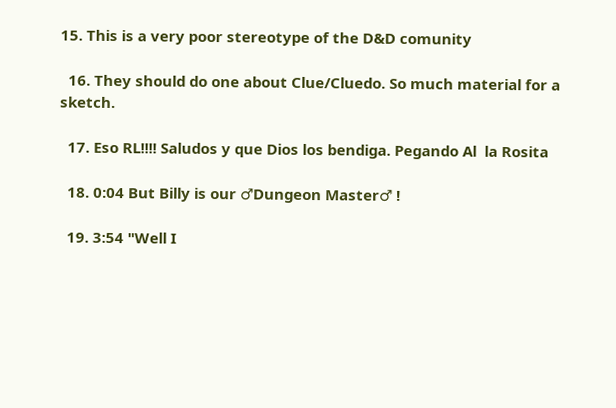15. This is a very poor stereotype of the D&D comunity

  16. They should do one about Clue/Cluedo. So much material for a sketch.

  17. Eso RL!!!! Saludos y que Dios los bendiga. Pegando Al  la Rosita

  18. 0:04 But Billy is our ♂Dungeon Master♂ !

  19. 3:54 "Well I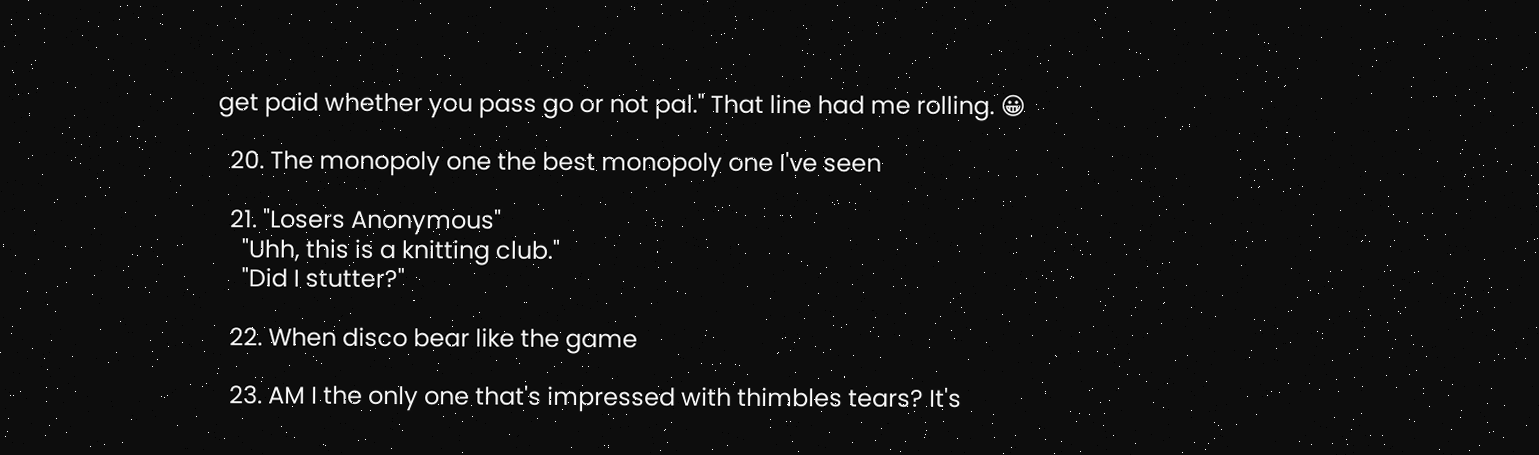get paid whether you pass go or not pal." That line had me rolling. 😀

  20. The monopoly one the best monopoly one I've seen

  21. "Losers Anonymous"
    "Uhh, this is a knitting club."
    "Did I stutter?"

  22. When disco bear like the game

  23. AM I the only one that's impressed with thimbles tears? It's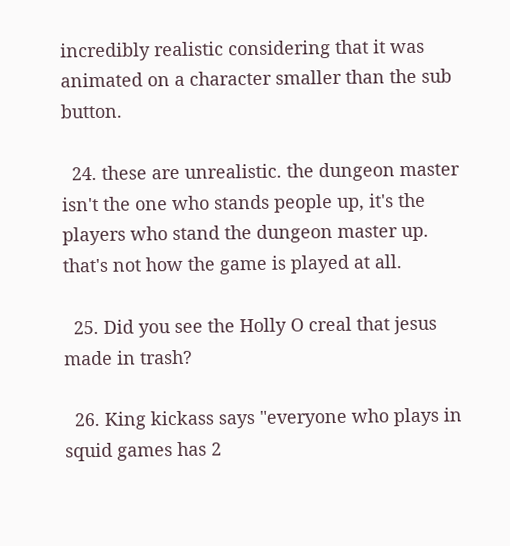incredibly realistic considering that it was animated on a character smaller than the sub button.

  24. these are unrealistic. the dungeon master isn't the one who stands people up, it's the players who stand the dungeon master up. that's not how the game is played at all.

  25. Did you see the Holly O creal that jesus made in trash?

  26. King kickass says "everyone who plays in squid games has 2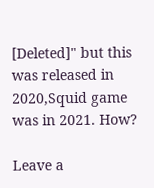[Deleted]" but this was released in 2020,Squid game was in 2021. How?

Leave a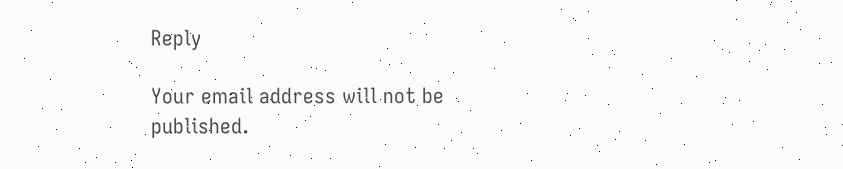Reply

Your email address will not be published.